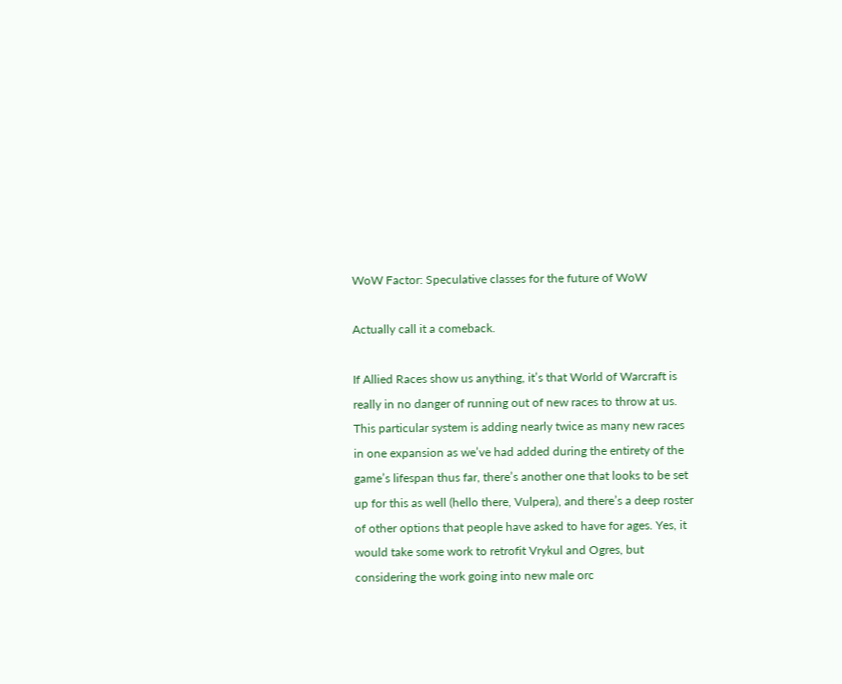WoW Factor: Speculative classes for the future of WoW

Actually call it a comeback.

If Allied Races show us anything, it’s that World of Warcraft is really in no danger of running out of new races to throw at us. This particular system is adding nearly twice as many new races in one expansion as we’ve had added during the entirety of the game’s lifespan thus far, there’s another one that looks to be set up for this as well (hello there, Vulpera), and there’s a deep roster of other options that people have asked to have for ages. Yes, it would take some work to retrofit Vrykul and Ogres, but considering the work going into new male orc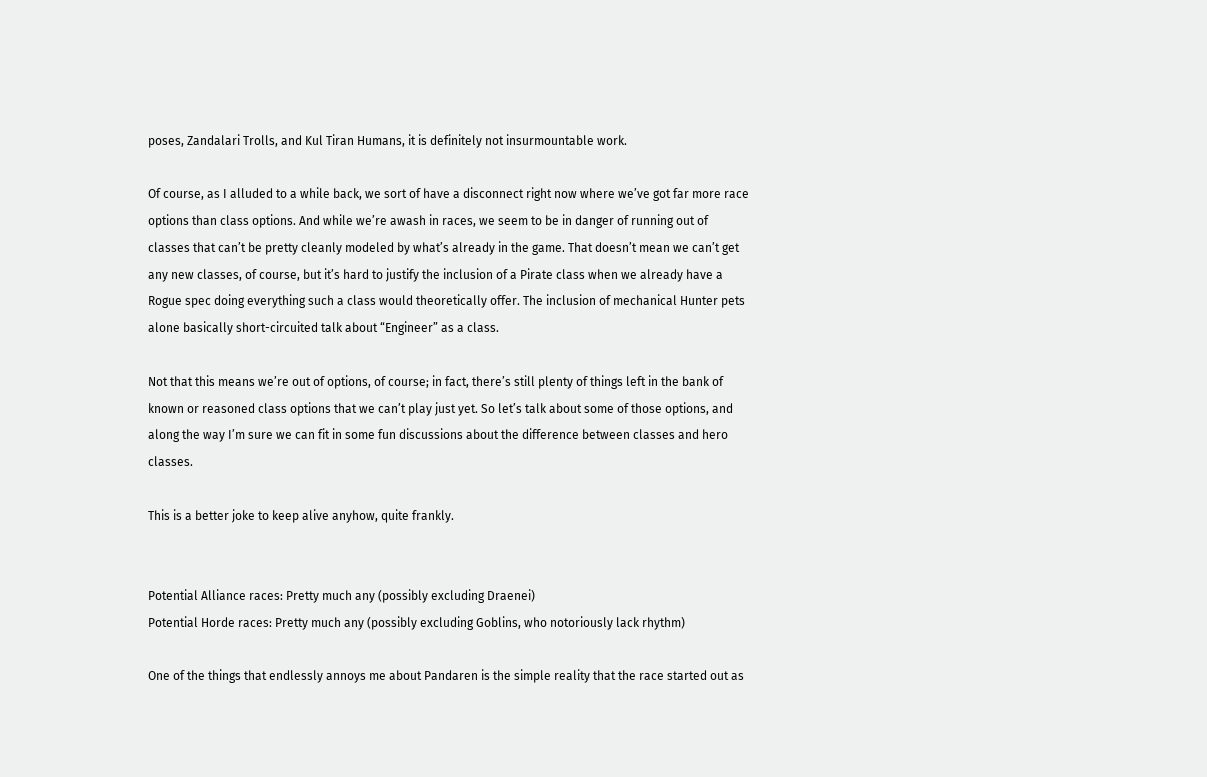poses, Zandalari Trolls, and Kul Tiran Humans, it is definitely not insurmountable work.

Of course, as I alluded to a while back, we sort of have a disconnect right now where we’ve got far more race options than class options. And while we’re awash in races, we seem to be in danger of running out of classes that can’t be pretty cleanly modeled by what’s already in the game. That doesn’t mean we can’t get any new classes, of course, but it’s hard to justify the inclusion of a Pirate class when we already have a Rogue spec doing everything such a class would theoretically offer. The inclusion of mechanical Hunter pets alone basically short-circuited talk about “Engineer” as a class.

Not that this means we’re out of options, of course; in fact, there’s still plenty of things left in the bank of known or reasoned class options that we can’t play just yet. So let’s talk about some of those options, and along the way I’m sure we can fit in some fun discussions about the difference between classes and hero classes.

This is a better joke to keep alive anyhow, quite frankly.


Potential Alliance races: Pretty much any (possibly excluding Draenei)
Potential Horde races: Pretty much any (possibly excluding Goblins, who notoriously lack rhythm)

One of the things that endlessly annoys me about Pandaren is the simple reality that the race started out as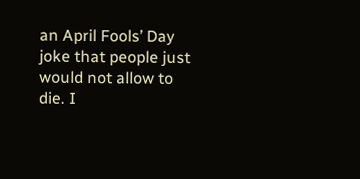an April Fools’ Day joke that people just would not allow to die. I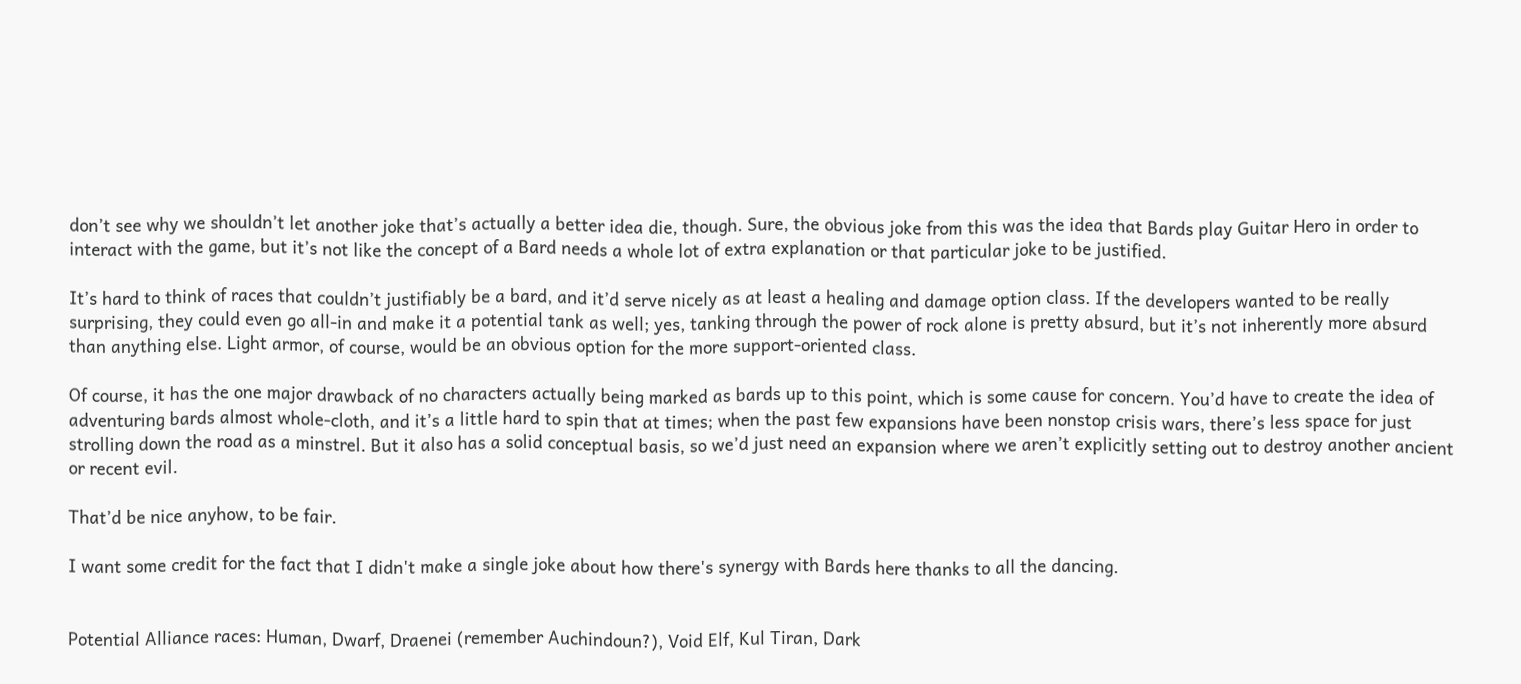don’t see why we shouldn’t let another joke that’s actually a better idea die, though. Sure, the obvious joke from this was the idea that Bards play Guitar Hero in order to interact with the game, but it’s not like the concept of a Bard needs a whole lot of extra explanation or that particular joke to be justified.

It’s hard to think of races that couldn’t justifiably be a bard, and it’d serve nicely as at least a healing and damage option class. If the developers wanted to be really surprising, they could even go all-in and make it a potential tank as well; yes, tanking through the power of rock alone is pretty absurd, but it’s not inherently more absurd than anything else. Light armor, of course, would be an obvious option for the more support-oriented class.

Of course, it has the one major drawback of no characters actually being marked as bards up to this point, which is some cause for concern. You’d have to create the idea of adventuring bards almost whole-cloth, and it’s a little hard to spin that at times; when the past few expansions have been nonstop crisis wars, there’s less space for just strolling down the road as a minstrel. But it also has a solid conceptual basis, so we’d just need an expansion where we aren’t explicitly setting out to destroy another ancient or recent evil.

That’d be nice anyhow, to be fair.

I want some credit for the fact that I didn't make a single joke about how there's synergy with Bards here thanks to all the dancing.


Potential Alliance races: Human, Dwarf, Draenei (remember Auchindoun?), Void Elf, Kul Tiran, Dark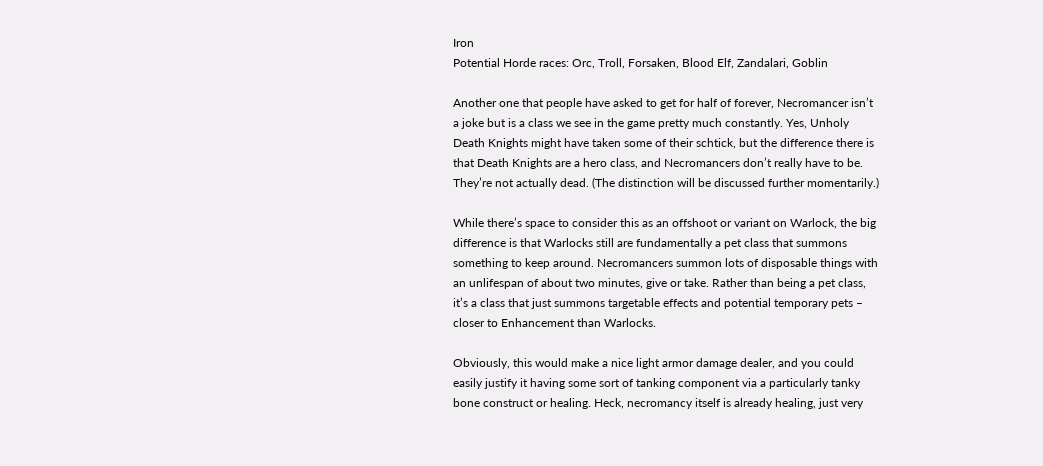Iron
Potential Horde races: Orc, Troll, Forsaken, Blood Elf, Zandalari, Goblin

Another one that people have asked to get for half of forever, Necromancer isn’t a joke but is a class we see in the game pretty much constantly. Yes, Unholy Death Knights might have taken some of their schtick, but the difference there is that Death Knights are a hero class, and Necromancers don’t really have to be. They’re not actually dead. (The distinction will be discussed further momentarily.)

While there’s space to consider this as an offshoot or variant on Warlock, the big difference is that Warlocks still are fundamentally a pet class that summons something to keep around. Necromancers summon lots of disposable things with an unlifespan of about two minutes, give or take. Rather than being a pet class, it’s a class that just summons targetable effects and potential temporary pets – closer to Enhancement than Warlocks.

Obviously, this would make a nice light armor damage dealer, and you could easily justify it having some sort of tanking component via a particularly tanky bone construct or healing. Heck, necromancy itself is already healing, just very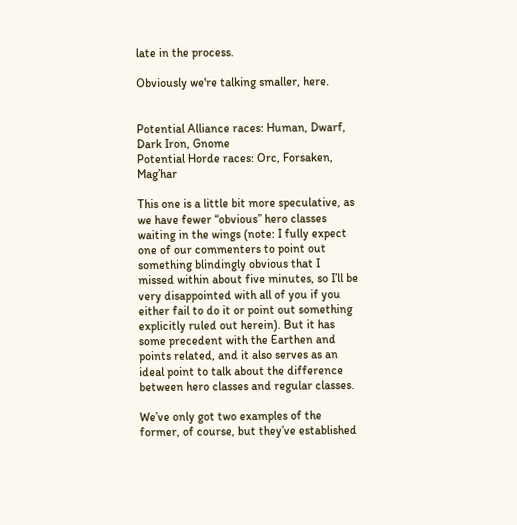late in the process.

Obviously we're talking smaller, here.


Potential Alliance races: Human, Dwarf, Dark Iron, Gnome
Potential Horde races: Orc, Forsaken, Mag’har

This one is a little bit more speculative, as we have fewer “obvious” hero classes waiting in the wings (note: I fully expect one of our commenters to point out something blindingly obvious that I missed within about five minutes, so I’ll be very disappointed with all of you if you either fail to do it or point out something explicitly ruled out herein). But it has some precedent with the Earthen and points related, and it also serves as an ideal point to talk about the difference between hero classes and regular classes.

We’ve only got two examples of the former, of course, but they’ve established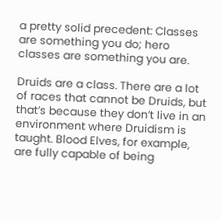a pretty solid precedent: Classes are something you do; hero classes are something you are.

Druids are a class. There are a lot of races that cannot be Druids, but that’s because they don’t live in an environment where Druidism is taught. Blood Elves, for example, are fully capable of being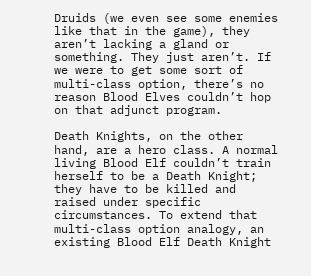Druids (we even see some enemies like that in the game), they aren’t lacking a gland or something. They just aren’t. If we were to get some sort of multi-class option, there’s no reason Blood Elves couldn’t hop on that adjunct program.

Death Knights, on the other hand, are a hero class. A normal living Blood Elf couldn’t train herself to be a Death Knight; they have to be killed and raised under specific circumstances. To extend that multi-class option analogy, an existing Blood Elf Death Knight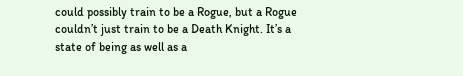could possibly train to be a Rogue, but a Rogue couldn’t just train to be a Death Knight. It’s a state of being as well as a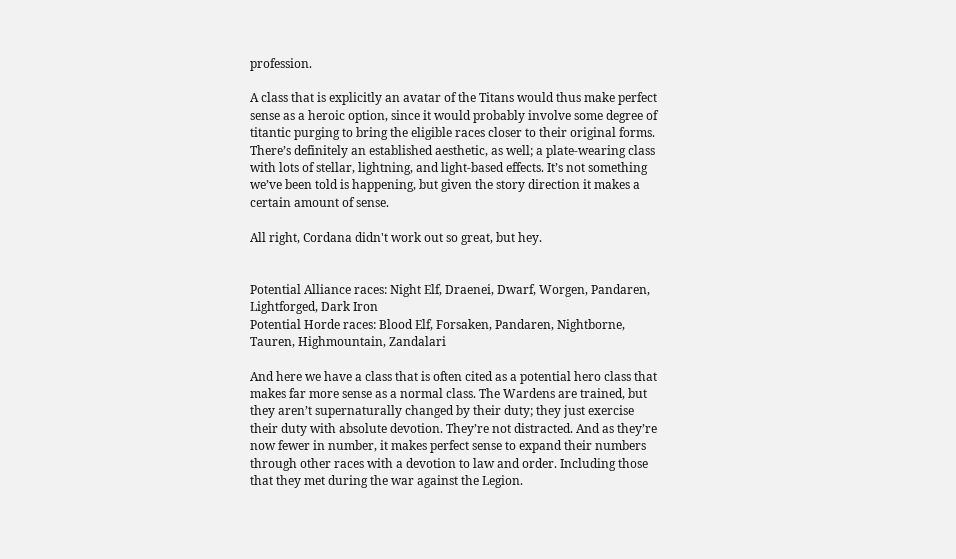profession.

A class that is explicitly an avatar of the Titans would thus make perfect sense as a heroic option, since it would probably involve some degree of titantic purging to bring the eligible races closer to their original forms. There’s definitely an established aesthetic, as well; a plate-wearing class with lots of stellar, lightning, and light-based effects. It’s not something we’ve been told is happening, but given the story direction it makes a certain amount of sense.

All right, Cordana didn't work out so great, but hey.


Potential Alliance races: Night Elf, Draenei, Dwarf, Worgen, Pandaren, Lightforged, Dark Iron
Potential Horde races: Blood Elf, Forsaken, Pandaren, Nightborne, Tauren, Highmountain, Zandalari

And here we have a class that is often cited as a potential hero class that makes far more sense as a normal class. The Wardens are trained, but they aren’t supernaturally changed by their duty; they just exercise their duty with absolute devotion. They’re not distracted. And as they’re now fewer in number, it makes perfect sense to expand their numbers through other races with a devotion to law and order. Including those that they met during the war against the Legion.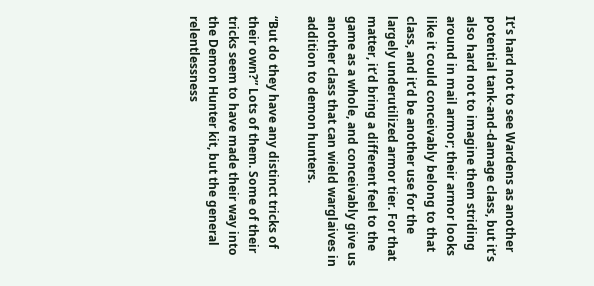It’s hard not to see Wardens as another potential tank-and-damage class, but it’s also hard not to imagine them striding around in mail armor; their armor looks like it could conceivably belong to that class, and it’d be another use for the largely underutilized armor tier. For that matter, it’d bring a different feel to the game as a whole, and conceivably give us another class that can wield warglaives in addition to demon hunters.

“But do they have any distinct tricks of their own?” Lots of them. Some of their tricks seem to have made their way into the Demon Hunter kit, but the general relentlessness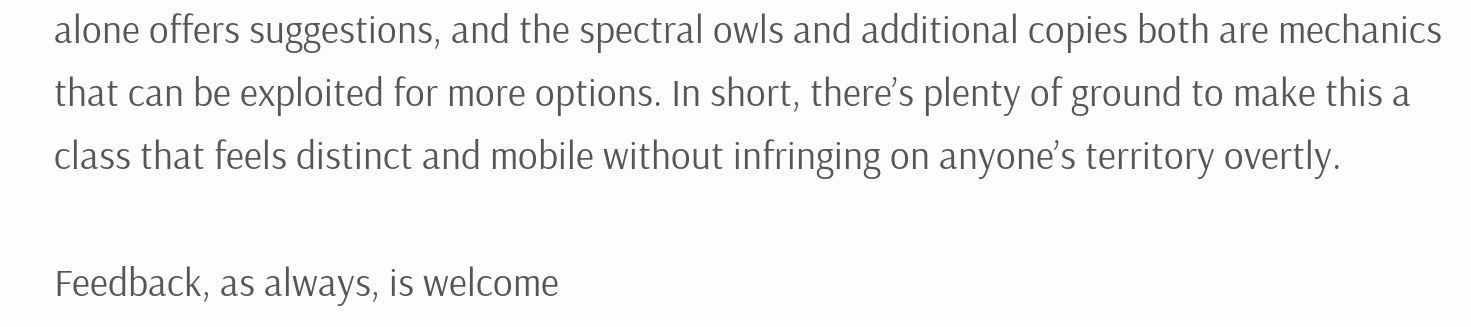alone offers suggestions, and the spectral owls and additional copies both are mechanics that can be exploited for more options. In short, there’s plenty of ground to make this a class that feels distinct and mobile without infringing on anyone’s territory overtly.

Feedback, as always, is welcome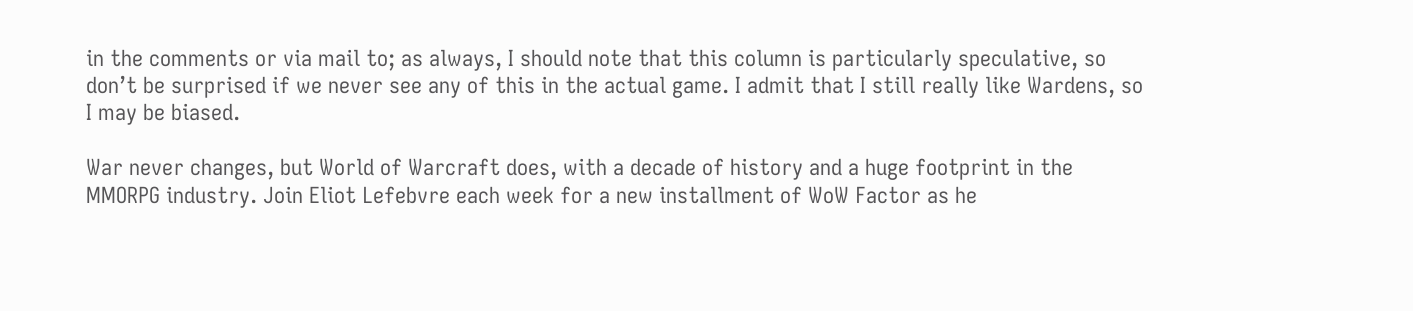in the comments or via mail to; as always, I should note that this column is particularly speculative, so don’t be surprised if we never see any of this in the actual game. I admit that I still really like Wardens, so I may be biased.

War never changes, but World of Warcraft does, with a decade of history and a huge footprint in the MMORPG industry. Join Eliot Lefebvre each week for a new installment of WoW Factor as he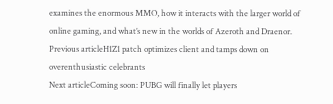examines the enormous MMO, how it interacts with the larger world of online gaming, and what’s new in the worlds of Azeroth and Draenor.
Previous articleH1Z1 patch optimizes client and tamps down on overenthusiastic celebrants
Next articleComing soon: PUBG will finally let players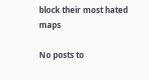block their most hated maps

No posts to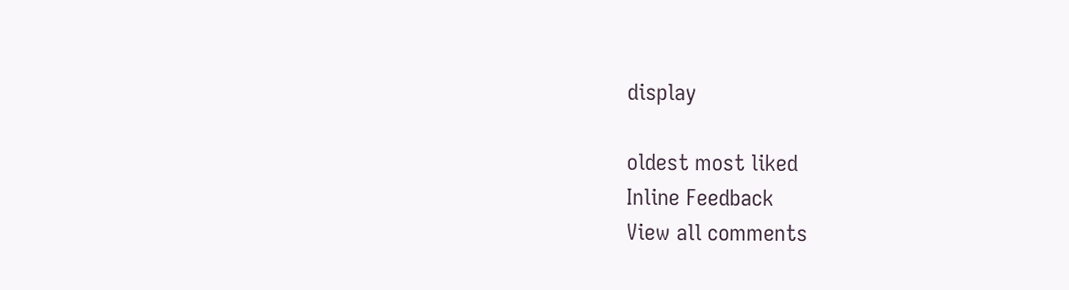display

oldest most liked
Inline Feedback
View all comments